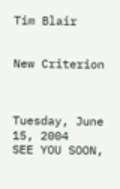Tim Blair


New Criterion



Tuesday, June 15, 2004
SEE YOU SOON,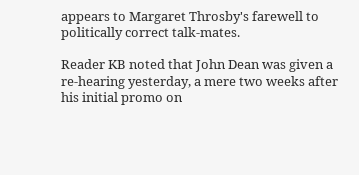appears to Margaret Throsby's farewell to politically correct talk-mates.

Reader KB noted that John Dean was given a re-hearing yesterday, a mere two weeks after his initial promo on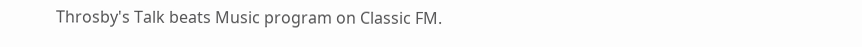Throsby's Talk beats Music program on Classic FM.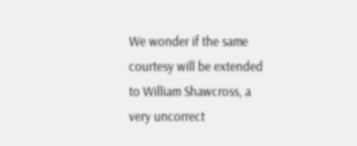We wonder if the same courtesy will be extended to William Shawcross, a very uncorrect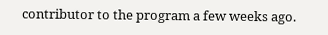contributor to the program a few weeks ago.